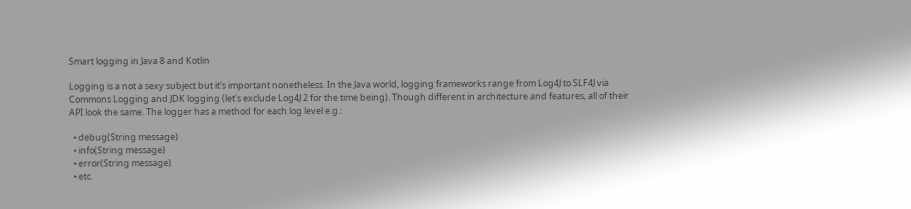Smart logging in Java 8 and Kotlin

Logging is a not a sexy subject but it’s important nonetheless. In the Java world, logging frameworks range from Log4J to SLF4J via Commons Logging and JDK logging (let’s exclude Log4J 2 for the time being). Though different in architecture and features, all of their API look the same. The logger has a method for each log level e.g.:

  • debug(String message)
  • info(String message)
  • error(String message)
  • etc.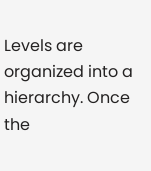Levels are organized into a hierarchy. Once the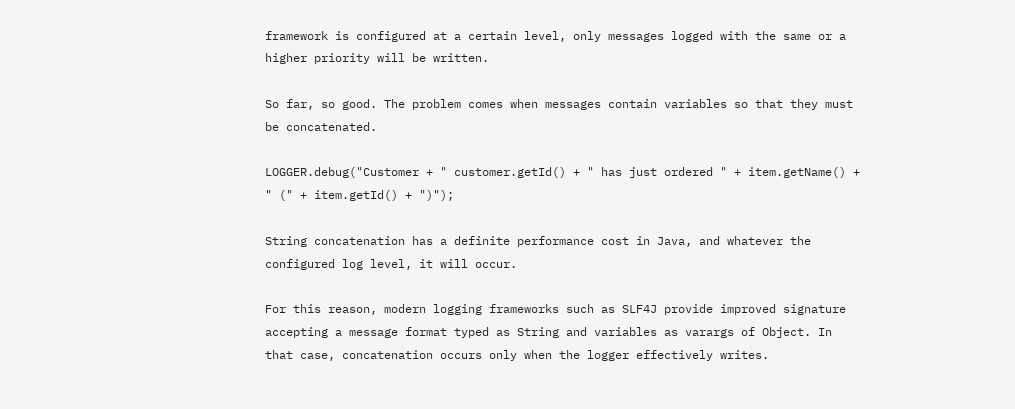framework is configured at a certain level, only messages logged with the same or a higher priority will be written.

So far, so good. The problem comes when messages contain variables so that they must be concatenated.

LOGGER.debug("Customer + " customer.getId() + " has just ordered " + item.getName() + " (" + item.getId() + ")");

String concatenation has a definite performance cost in Java, and whatever the configured log level, it will occur.

For this reason, modern logging frameworks such as SLF4J provide improved signature accepting a message format typed as String and variables as varargs of Object. In that case, concatenation occurs only when the logger effectively writes.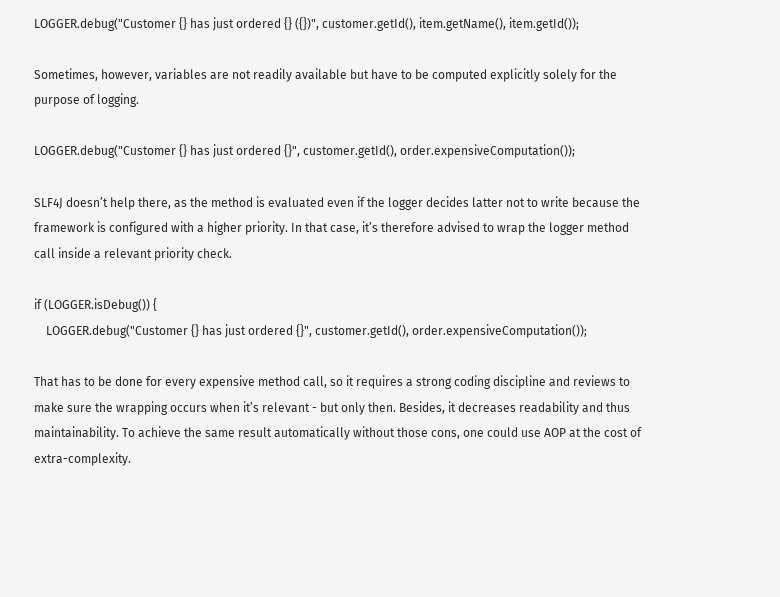LOGGER.debug("Customer {} has just ordered {} ({})", customer.getId(), item.getName(), item.getId());

Sometimes, however, variables are not readily available but have to be computed explicitly solely for the purpose of logging.

LOGGER.debug("Customer {} has just ordered {}", customer.getId(), order.expensiveComputation());

SLF4J doesn’t help there, as the method is evaluated even if the logger decides latter not to write because the framework is configured with a higher priority. In that case, it’s therefore advised to wrap the logger method call inside a relevant priority check.

if (LOGGER.isDebug()) {
    LOGGER.debug("Customer {} has just ordered {}", customer.getId(), order.expensiveComputation());

That has to be done for every expensive method call, so it requires a strong coding discipline and reviews to make sure the wrapping occurs when it’s relevant - but only then. Besides, it decreases readability and thus maintainability. To achieve the same result automatically without those cons, one could use AOP at the cost of extra-complexity.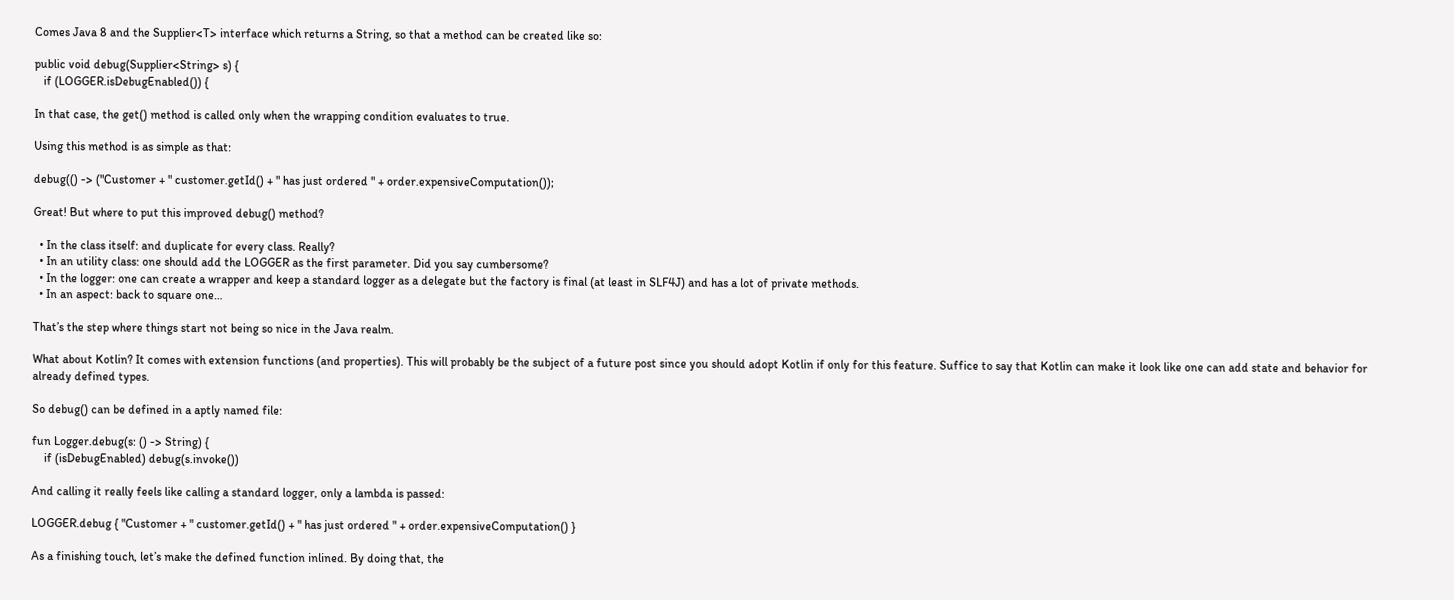Comes Java 8 and the Supplier<T> interface which returns a String, so that a method can be created like so:

public void debug(Supplier<String> s) {
   if (LOGGER.isDebugEnabled()) {

In that case, the get() method is called only when the wrapping condition evaluates to true.

Using this method is as simple as that:

debug(() -> ("Customer + " customer.getId() + " has just ordered " + order.expensiveComputation());

Great! But where to put this improved debug() method?

  • In the class itself: and duplicate for every class. Really?
  • In an utility class: one should add the LOGGER as the first parameter. Did you say cumbersome?
  • In the logger: one can create a wrapper and keep a standard logger as a delegate but the factory is final (at least in SLF4J) and has a lot of private methods.
  • In an aspect: back to square one…

That’s the step where things start not being so nice in the Java realm.

What about Kotlin? It comes with extension functions (and properties). This will probably be the subject of a future post since you should adopt Kotlin if only for this feature. Suffice to say that Kotlin can make it look like one can add state and behavior for already defined types.

So debug() can be defined in a aptly named file:

fun Logger.debug(s: () -> String) {
    if (isDebugEnabled) debug(s.invoke())

And calling it really feels like calling a standard logger, only a lambda is passed:

LOGGER.debug { "Customer + " customer.getId() + " has just ordered " + order.expensiveComputation() }

As a finishing touch, let’s make the defined function inlined. By doing that, the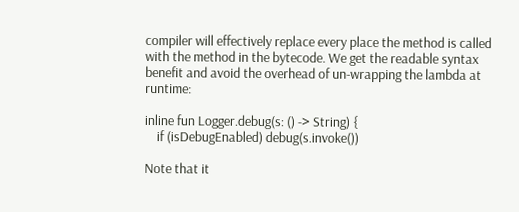compiler will effectively replace every place the method is called with the method in the bytecode. We get the readable syntax benefit and avoid the overhead of un-wrapping the lambda at runtime:

inline fun Logger.debug(s: () -> String) {
    if (isDebugEnabled) debug(s.invoke())

Note that it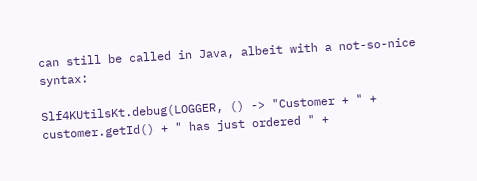can still be called in Java, albeit with a not-so-nice syntax:

Slf4KUtilsKt.debug(LOGGER, () -> "Customer + " + customer.getId() + " has just ordered " +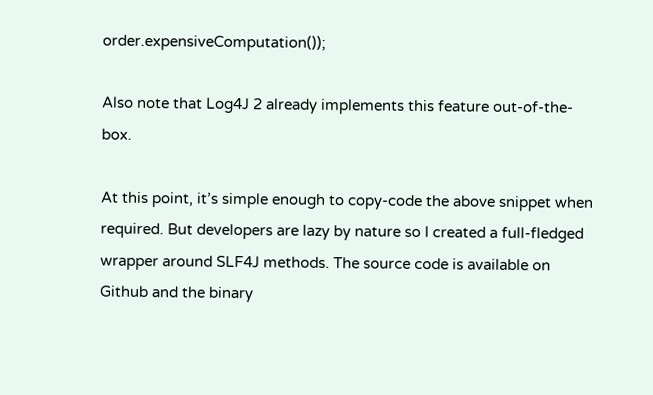order.expensiveComputation());

Also note that Log4J 2 already implements this feature out-of-the-box.

At this point, it’s simple enough to copy-code the above snippet when required. But developers are lazy by nature so I created a full-fledged wrapper around SLF4J methods. The source code is available on Github and the binary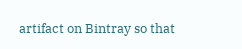artifact on Bintray so that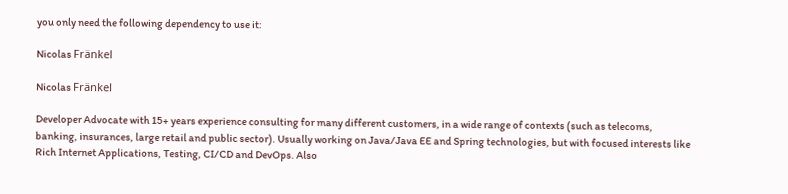you only need the following dependency to use it:

Nicolas Fränkel

Nicolas Fränkel

Developer Advocate with 15+ years experience consulting for many different customers, in a wide range of contexts (such as telecoms, banking, insurances, large retail and public sector). Usually working on Java/Java EE and Spring technologies, but with focused interests like Rich Internet Applications, Testing, CI/CD and DevOps. Also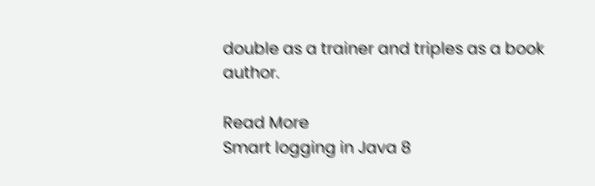double as a trainer and triples as a book author.

Read More
Smart logging in Java 8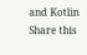and Kotlin
Share this